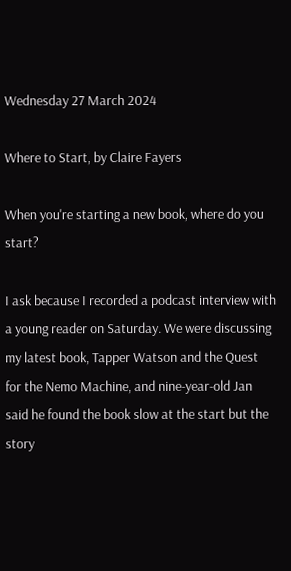Wednesday 27 March 2024

Where to Start, by Claire Fayers

When you're starting a new book, where do you start?

I ask because I recorded a podcast interview with a young reader on Saturday. We were discussing my latest book, Tapper Watson and the Quest for the Nemo Machine, and nine-year-old Jan said he found the book slow at the start but the story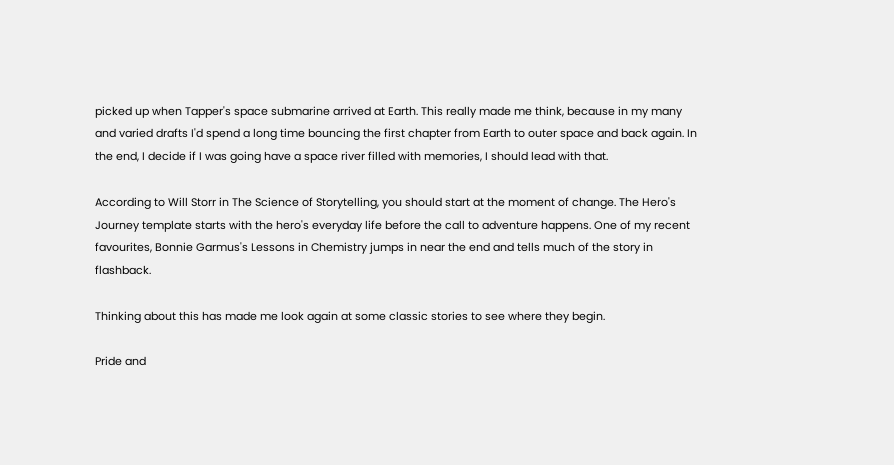picked up when Tapper's space submarine arrived at Earth. This really made me think, because in my many and varied drafts I'd spend a long time bouncing the first chapter from Earth to outer space and back again. In the end, I decide if I was going have a space river filled with memories, I should lead with that.

According to Will Storr in The Science of Storytelling, you should start at the moment of change. The Hero's Journey template starts with the hero's everyday life before the call to adventure happens. One of my recent favourites, Bonnie Garmus's Lessons in Chemistry jumps in near the end and tells much of the story in flashback.

Thinking about this has made me look again at some classic stories to see where they begin.

Pride and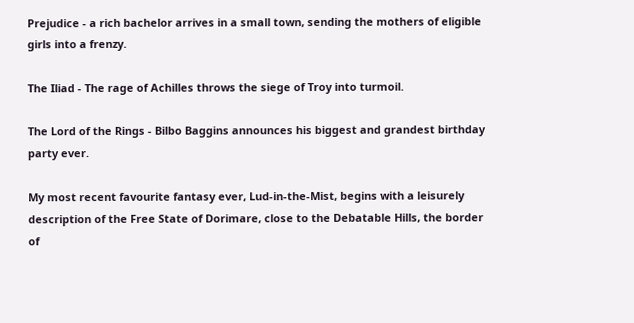Prejudice - a rich bachelor arrives in a small town, sending the mothers of eligible girls into a frenzy.

The Iliad - The rage of Achilles throws the siege of Troy into turmoil.

The Lord of the Rings - Bilbo Baggins announces his biggest and grandest birthday party ever.

My most recent favourite fantasy ever, Lud-in-the-Mist, begins with a leisurely description of the Free State of Dorimare, close to the Debatable Hills, the border of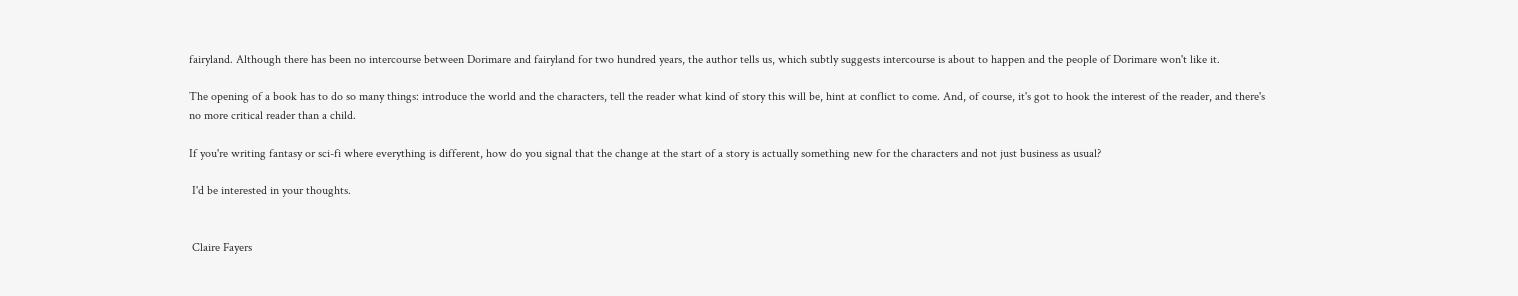fairyland. Although there has been no intercourse between Dorimare and fairyland for two hundred years, the author tells us, which subtly suggests intercourse is about to happen and the people of Dorimare won't like it.

The opening of a book has to do so many things: introduce the world and the characters, tell the reader what kind of story this will be, hint at conflict to come. And, of course, it's got to hook the interest of the reader, and there's no more critical reader than a child.

If you're writing fantasy or sci-fi where everything is different, how do you signal that the change at the start of a story is actually something new for the characters and not just business as usual?

 I'd be interested in your thoughts.


 Claire Fayers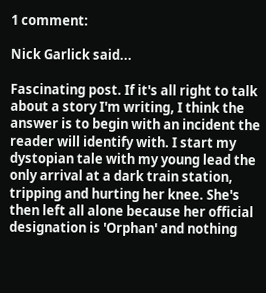1 comment:

Nick Garlick said...

Fascinating post. If it's all right to talk about a story I'm writing, I think the answer is to begin with an incident the reader will identify with. I start my dystopian tale with my young lead the only arrival at a dark train station, tripping and hurting her knee. She's then left all alone because her official designation is 'Orphan' and nothing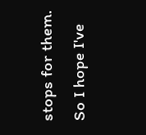stops for them. So I hope I've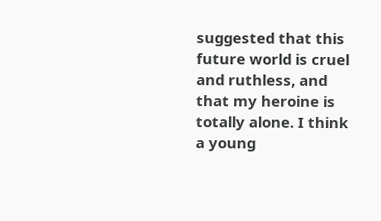suggested that this future world is cruel and ruthless, and that my heroine is totally alone. I think a young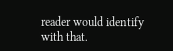reader would identify with that.